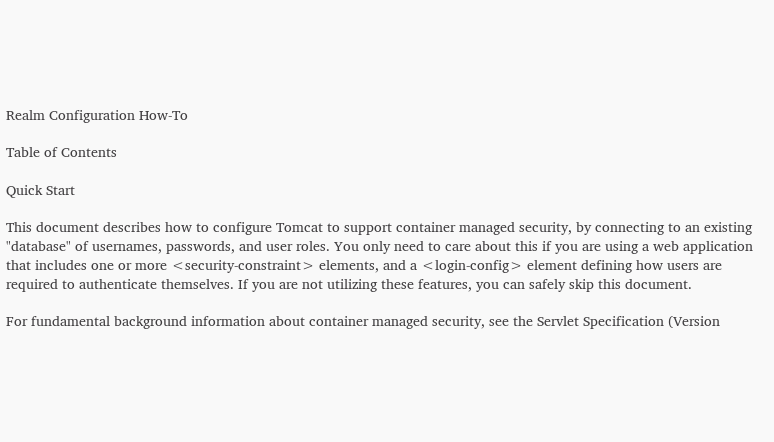Realm Configuration How-To

Table of Contents

Quick Start

This document describes how to configure Tomcat to support container managed security, by connecting to an existing "database" of usernames, passwords, and user roles. You only need to care about this if you are using a web application that includes one or more <security-constraint> elements, and a <login-config> element defining how users are required to authenticate themselves. If you are not utilizing these features, you can safely skip this document.

For fundamental background information about container managed security, see the Servlet Specification (Version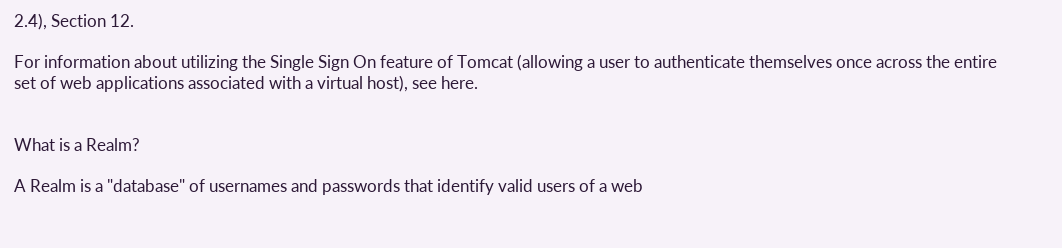2.4), Section 12.

For information about utilizing the Single Sign On feature of Tomcat (allowing a user to authenticate themselves once across the entire set of web applications associated with a virtual host), see here.


What is a Realm?

A Realm is a "database" of usernames and passwords that identify valid users of a web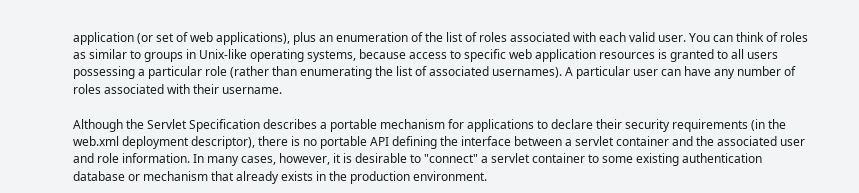application (or set of web applications), plus an enumeration of the list of roles associated with each valid user. You can think of roles as similar to groups in Unix-like operating systems, because access to specific web application resources is granted to all users possessing a particular role (rather than enumerating the list of associated usernames). A particular user can have any number of roles associated with their username.

Although the Servlet Specification describes a portable mechanism for applications to declare their security requirements (in the web.xml deployment descriptor), there is no portable API defining the interface between a servlet container and the associated user and role information. In many cases, however, it is desirable to "connect" a servlet container to some existing authentication database or mechanism that already exists in the production environment.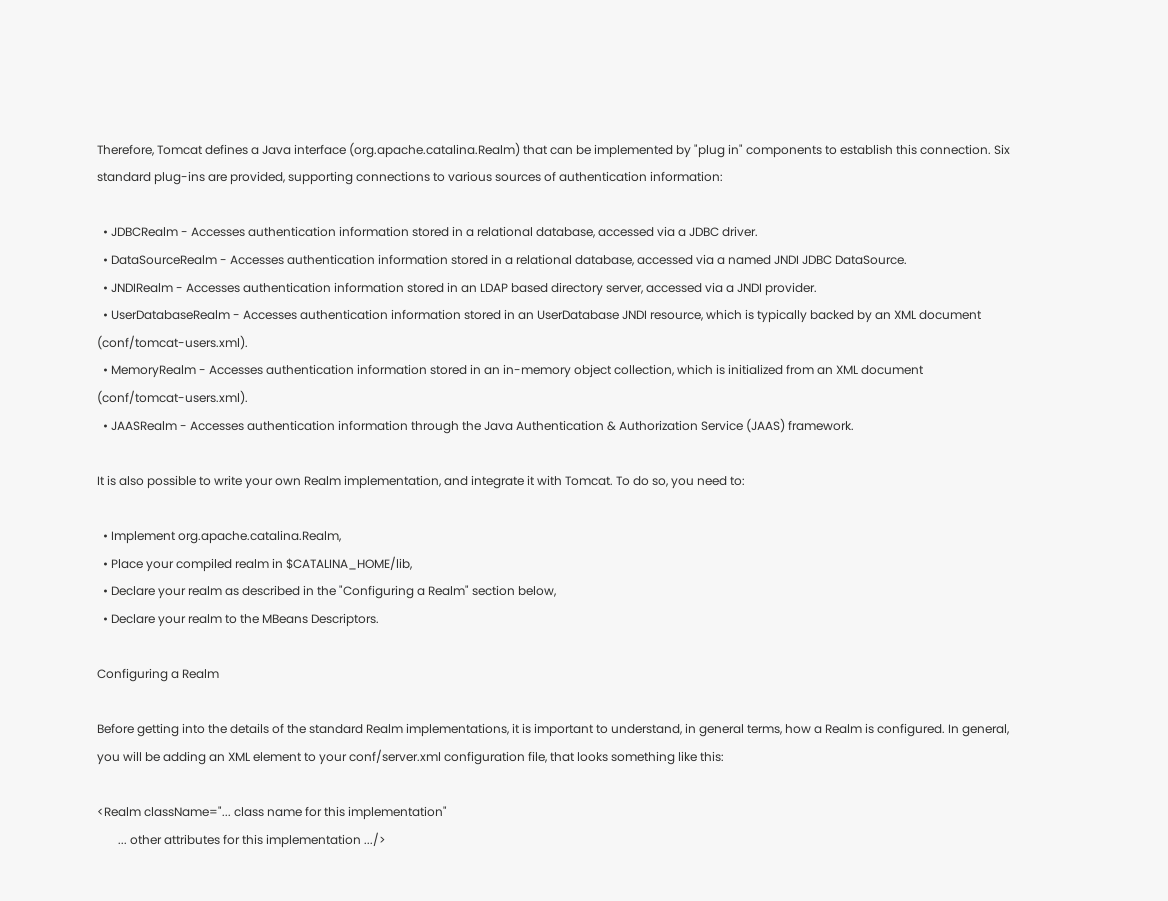Therefore, Tomcat defines a Java interface (org.apache.catalina.Realm) that can be implemented by "plug in" components to establish this connection. Six standard plug-ins are provided, supporting connections to various sources of authentication information:

  • JDBCRealm - Accesses authentication information stored in a relational database, accessed via a JDBC driver.
  • DataSourceRealm - Accesses authentication information stored in a relational database, accessed via a named JNDI JDBC DataSource.
  • JNDIRealm - Accesses authentication information stored in an LDAP based directory server, accessed via a JNDI provider.
  • UserDatabaseRealm - Accesses authentication information stored in an UserDatabase JNDI resource, which is typically backed by an XML document (conf/tomcat-users.xml).
  • MemoryRealm - Accesses authentication information stored in an in-memory object collection, which is initialized from an XML document (conf/tomcat-users.xml).
  • JAASRealm - Accesses authentication information through the Java Authentication & Authorization Service (JAAS) framework.

It is also possible to write your own Realm implementation, and integrate it with Tomcat. To do so, you need to:

  • Implement org.apache.catalina.Realm,
  • Place your compiled realm in $CATALINA_HOME/lib,
  • Declare your realm as described in the "Configuring a Realm" section below,
  • Declare your realm to the MBeans Descriptors.

Configuring a Realm

Before getting into the details of the standard Realm implementations, it is important to understand, in general terms, how a Realm is configured. In general, you will be adding an XML element to your conf/server.xml configuration file, that looks something like this:

<Realm className="... class name for this implementation"
       ... other attributes for this implementation .../>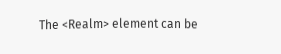The <Realm> element can be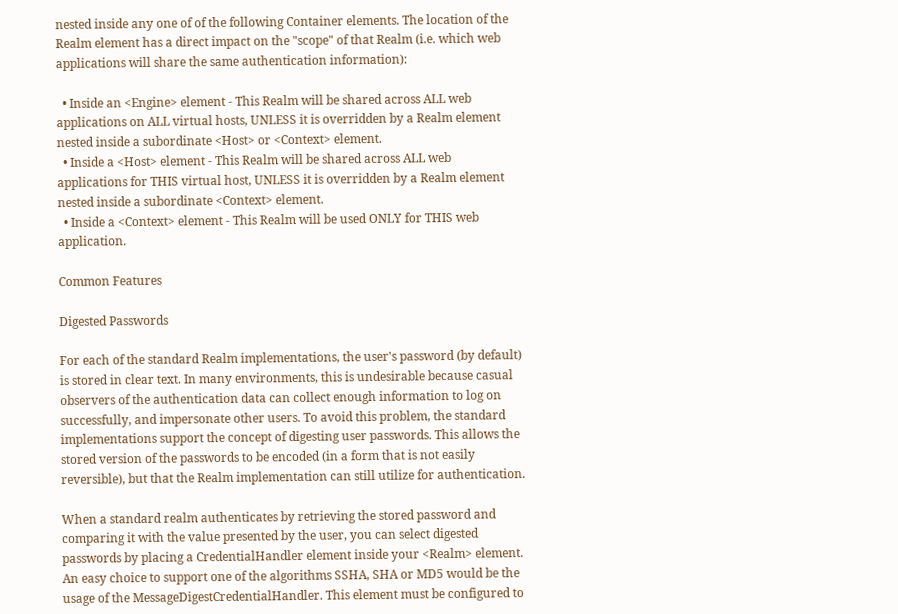nested inside any one of of the following Container elements. The location of the Realm element has a direct impact on the "scope" of that Realm (i.e. which web applications will share the same authentication information):

  • Inside an <Engine> element - This Realm will be shared across ALL web applications on ALL virtual hosts, UNLESS it is overridden by a Realm element nested inside a subordinate <Host> or <Context> element.
  • Inside a <Host> element - This Realm will be shared across ALL web applications for THIS virtual host, UNLESS it is overridden by a Realm element nested inside a subordinate <Context> element.
  • Inside a <Context> element - This Realm will be used ONLY for THIS web application.

Common Features

Digested Passwords

For each of the standard Realm implementations, the user's password (by default) is stored in clear text. In many environments, this is undesirable because casual observers of the authentication data can collect enough information to log on successfully, and impersonate other users. To avoid this problem, the standard implementations support the concept of digesting user passwords. This allows the stored version of the passwords to be encoded (in a form that is not easily reversible), but that the Realm implementation can still utilize for authentication.

When a standard realm authenticates by retrieving the stored password and comparing it with the value presented by the user, you can select digested passwords by placing a CredentialHandler element inside your <Realm> element. An easy choice to support one of the algorithms SSHA, SHA or MD5 would be the usage of the MessageDigestCredentialHandler. This element must be configured to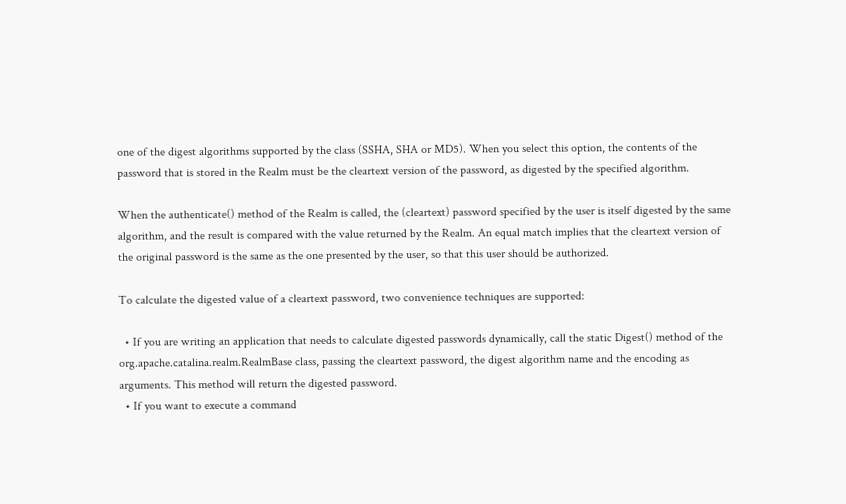one of the digest algorithms supported by the class (SSHA, SHA or MD5). When you select this option, the contents of the password that is stored in the Realm must be the cleartext version of the password, as digested by the specified algorithm.

When the authenticate() method of the Realm is called, the (cleartext) password specified by the user is itself digested by the same algorithm, and the result is compared with the value returned by the Realm. An equal match implies that the cleartext version of the original password is the same as the one presented by the user, so that this user should be authorized.

To calculate the digested value of a cleartext password, two convenience techniques are supported:

  • If you are writing an application that needs to calculate digested passwords dynamically, call the static Digest() method of the org.apache.catalina.realm.RealmBase class, passing the cleartext password, the digest algorithm name and the encoding as arguments. This method will return the digested password.
  • If you want to execute a command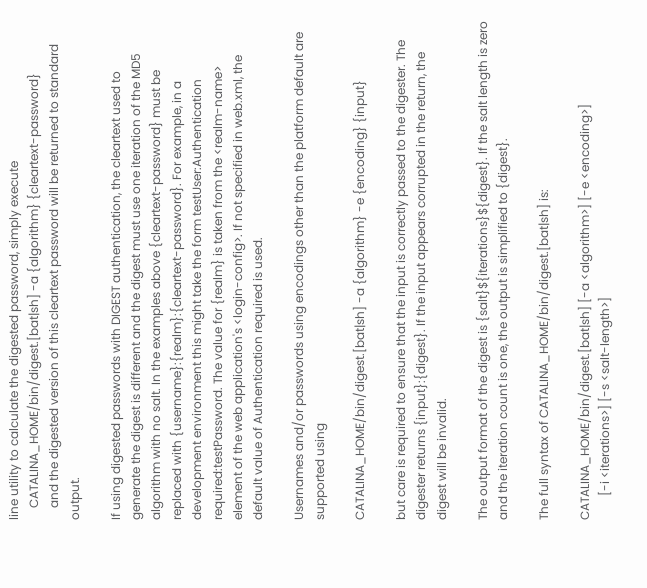line utility to calculate the digested password, simply execute
    CATALINA_HOME/bin/digest.[bat|sh] -a {algorithm} {cleartext-password}
    and the digested version of this cleartext password will be returned to standard output.

If using digested passwords with DIGEST authentication, the cleartext used to generate the digest is different and the digest must use one iteration of the MD5 algorithm with no salt. In the examples above {cleartext-password} must be replaced with {username}:{realm}:{cleartext-password}. For example, in a development environment this might take the form testUser:Authentication required:testPassword. The value for {realm} is taken from the <realm-name> element of the web application's <login-config>. If not specified in web.xml, the default value of Authentication required is used.

Usernames and/or passwords using encodings other than the platform default are supported using

CATALINA_HOME/bin/digest.[bat|sh] -a {algorithm} -e {encoding} {input}

but care is required to ensure that the input is correctly passed to the digester. The digester returns {input}:{digest}. If the input appears corrupted in the return, the digest will be invalid.

The output format of the digest is {salt}${iterations}${digest}. If the salt length is zero and the iteration count is one, the output is simplified to {digest}.

The full syntax of CATALINA_HOME/bin/digest.[bat|sh] is:

CATALINA_HOME/bin/digest.[bat|sh] [-a <algorithm>] [-e <encoding>]
        [-i <iterations>] [-s <salt-length>]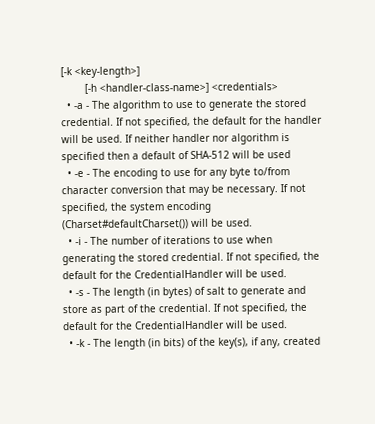[-k <key-length>]
        [-h <handler-class-name>] <credentials>
  • -a - The algorithm to use to generate the stored credential. If not specified, the default for the handler will be used. If neither handler nor algorithm is specified then a default of SHA-512 will be used
  • -e - The encoding to use for any byte to/from character conversion that may be necessary. If not specified, the system encoding (Charset#defaultCharset()) will be used.
  • -i - The number of iterations to use when generating the stored credential. If not specified, the default for the CredentialHandler will be used.
  • -s - The length (in bytes) of salt to generate and store as part of the credential. If not specified, the default for the CredentialHandler will be used.
  • -k - The length (in bits) of the key(s), if any, created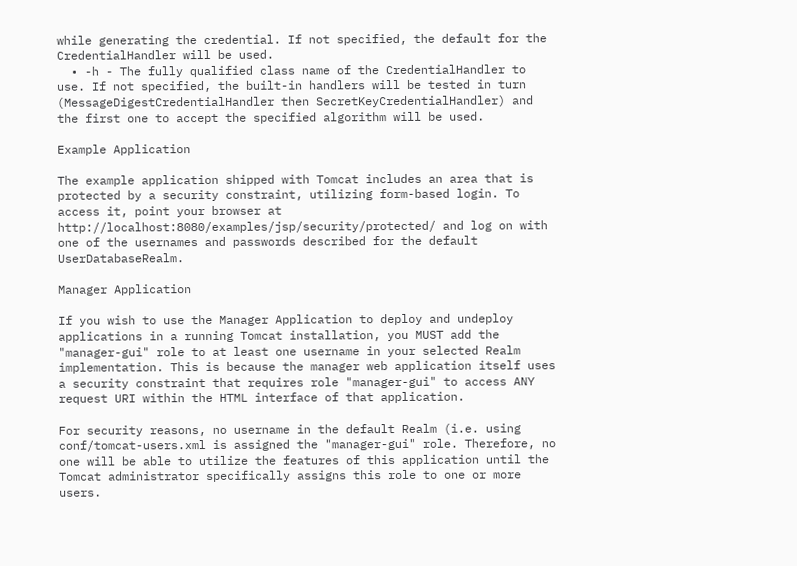while generating the credential. If not specified, the default for the CredentialHandler will be used.
  • -h - The fully qualified class name of the CredentialHandler to use. If not specified, the built-in handlers will be tested in turn (MessageDigestCredentialHandler then SecretKeyCredentialHandler) and the first one to accept the specified algorithm will be used.

Example Application

The example application shipped with Tomcat includes an area that is protected by a security constraint, utilizing form-based login. To access it, point your browser at http://localhost:8080/examples/jsp/security/protected/ and log on with one of the usernames and passwords described for the default UserDatabaseRealm.

Manager Application

If you wish to use the Manager Application to deploy and undeploy applications in a running Tomcat installation, you MUST add the "manager-gui" role to at least one username in your selected Realm implementation. This is because the manager web application itself uses a security constraint that requires role "manager-gui" to access ANY request URI within the HTML interface of that application.

For security reasons, no username in the default Realm (i.e. using conf/tomcat-users.xml is assigned the "manager-gui" role. Therefore, no one will be able to utilize the features of this application until the Tomcat administrator specifically assigns this role to one or more users.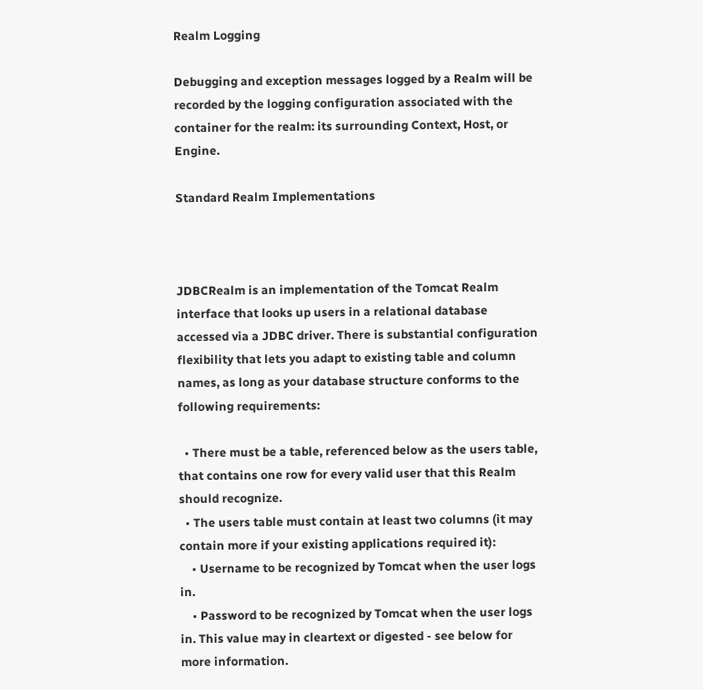Realm Logging

Debugging and exception messages logged by a Realm will be recorded by the logging configuration associated with the container for the realm: its surrounding Context, Host, or Engine.

Standard Realm Implementations



JDBCRealm is an implementation of the Tomcat Realm interface that looks up users in a relational database accessed via a JDBC driver. There is substantial configuration flexibility that lets you adapt to existing table and column names, as long as your database structure conforms to the following requirements:

  • There must be a table, referenced below as the users table, that contains one row for every valid user that this Realm should recognize.
  • The users table must contain at least two columns (it may contain more if your existing applications required it):
    • Username to be recognized by Tomcat when the user logs in.
    • Password to be recognized by Tomcat when the user logs in. This value may in cleartext or digested - see below for more information.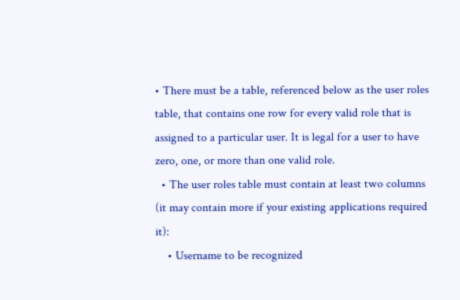• There must be a table, referenced below as the user roles table, that contains one row for every valid role that is assigned to a particular user. It is legal for a user to have zero, one, or more than one valid role.
  • The user roles table must contain at least two columns (it may contain more if your existing applications required it):
    • Username to be recognized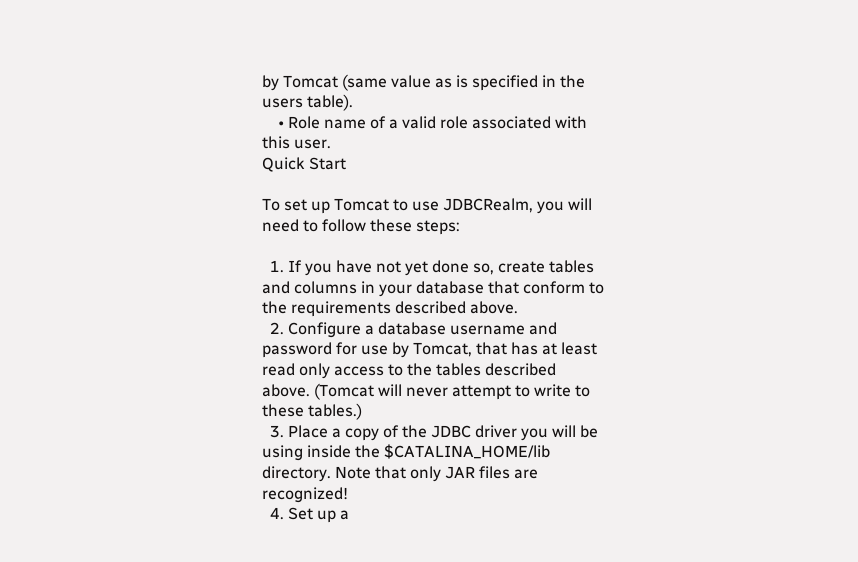by Tomcat (same value as is specified in the users table).
    • Role name of a valid role associated with this user.
Quick Start

To set up Tomcat to use JDBCRealm, you will need to follow these steps:

  1. If you have not yet done so, create tables and columns in your database that conform to the requirements described above.
  2. Configure a database username and password for use by Tomcat, that has at least read only access to the tables described above. (Tomcat will never attempt to write to these tables.)
  3. Place a copy of the JDBC driver you will be using inside the $CATALINA_HOME/lib directory. Note that only JAR files are recognized!
  4. Set up a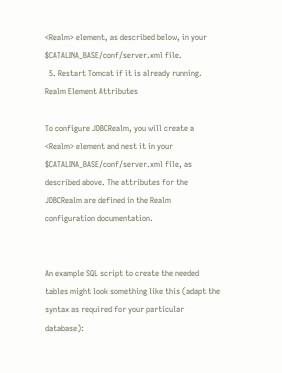<Realm> element, as described below, in your $CATALINA_BASE/conf/server.xml file.
  5. Restart Tomcat if it is already running.
Realm Element Attributes

To configure JDBCRealm, you will create a <Realm> element and nest it in your $CATALINA_BASE/conf/server.xml file, as described above. The attributes for the JDBCRealm are defined in the Realm configuration documentation.


An example SQL script to create the needed tables might look something like this (adapt the syntax as required for your particular database):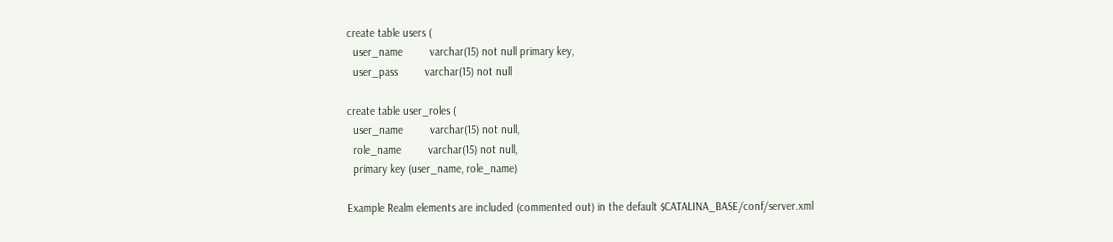create table users (
  user_name         varchar(15) not null primary key,
  user_pass         varchar(15) not null

create table user_roles (
  user_name         varchar(15) not null,
  role_name         varchar(15) not null,
  primary key (user_name, role_name)

Example Realm elements are included (commented out) in the default $CATALINA_BASE/conf/server.xml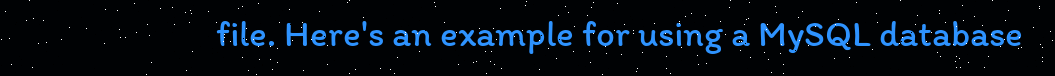file. Here's an example for using a MySQL database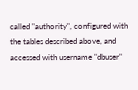called "authority", configured with the tables described above, and accessed with username "dbuser"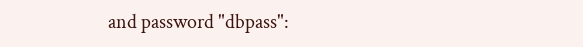and password "dbpass":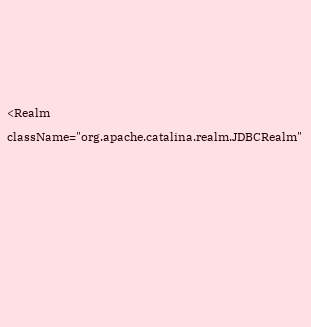<Realm className="org.apache.catalina.realm.JDBCRealm"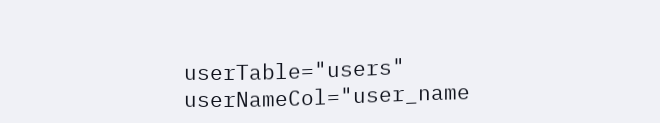userTable="users" userNameCol="user_name